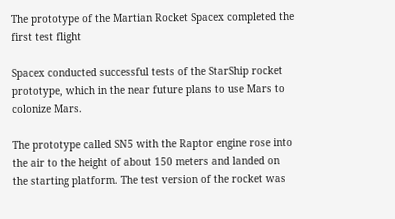The prototype of the Martian Rocket Spacex completed the first test flight

Spacex conducted successful tests of the StarShip rocket prototype, which in the near future plans to use Mars to colonize Mars.

The prototype called SN5 with the Raptor engine rose into the air to the height of about 150 meters and landed on the starting platform. The test version of the rocket was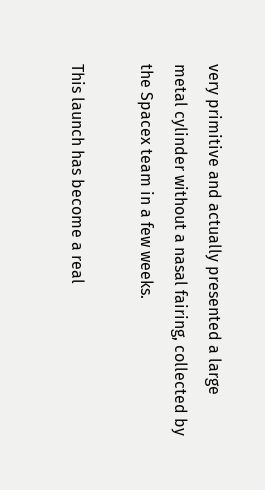very primitive and actually presented a large metal cylinder without a nasal fairing, collected by the Spacex team in a few weeks.

This launch has become a real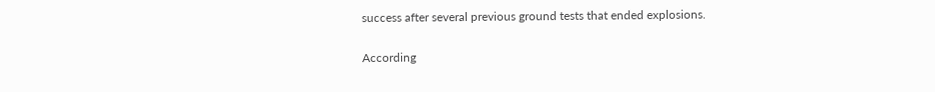success after several previous ground tests that ended explosions.

According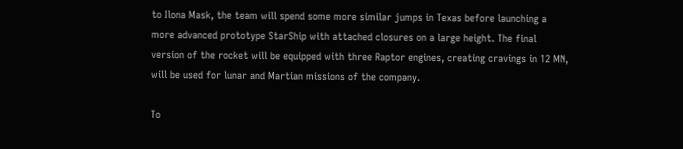to Ilona Mask, the team will spend some more similar jumps in Texas before launching a more advanced prototype StarShip with attached closures on a large height. The final version of the rocket will be equipped with three Raptor engines, creating cravings in 12 MN, will be used for lunar and Martian missions of the company.

To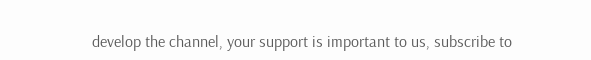develop the channel, your support is important to us, subscribe to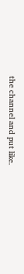the channel and put like.